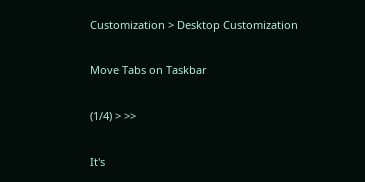Customization > Desktop Customization

Move Tabs on Taskbar

(1/4) > >>

It's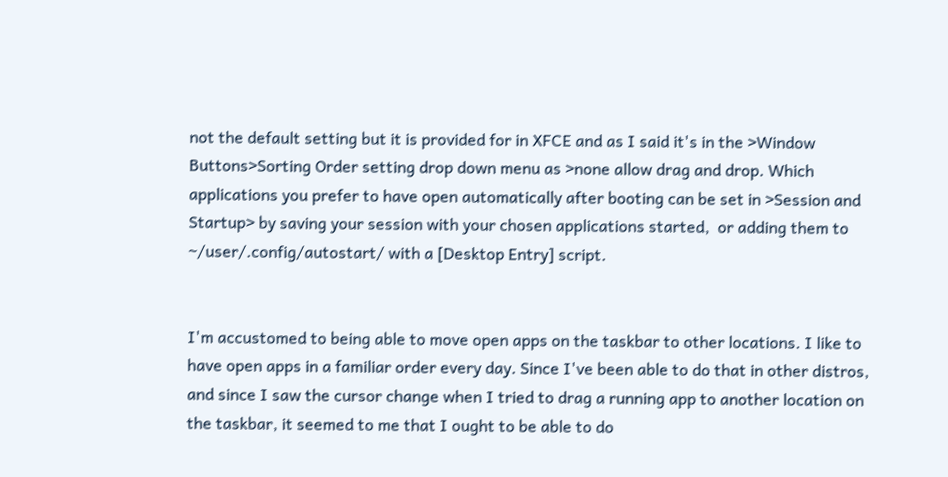not the default setting but it is provided for in XFCE and as I said it's in the >Window Buttons>Sorting Order setting drop down menu as >none allow drag and drop. Which applications you prefer to have open automatically after booting can be set in >Session and Startup> by saving your session with your chosen applications started,  or adding them to ~/user/.config/autostart/ with a [Desktop Entry] script.


I'm accustomed to being able to move open apps on the taskbar to other locations. I like to have open apps in a familiar order every day. Since I've been able to do that in other distros, and since I saw the cursor change when I tried to drag a running app to another location on the taskbar, it seemed to me that I ought to be able to do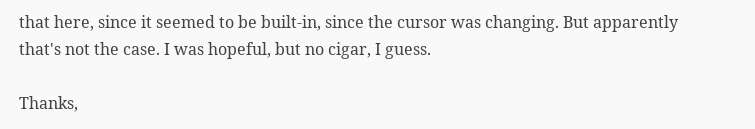that here, since it seemed to be built-in, since the cursor was changing. But apparently that's not the case. I was hopeful, but no cigar, I guess.

Thanks,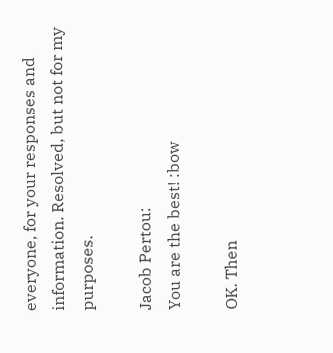everyone, for your responses and information. Resolved, but not for my purposes.

Jacob Pertou:
You are the best! :bow

OK. Then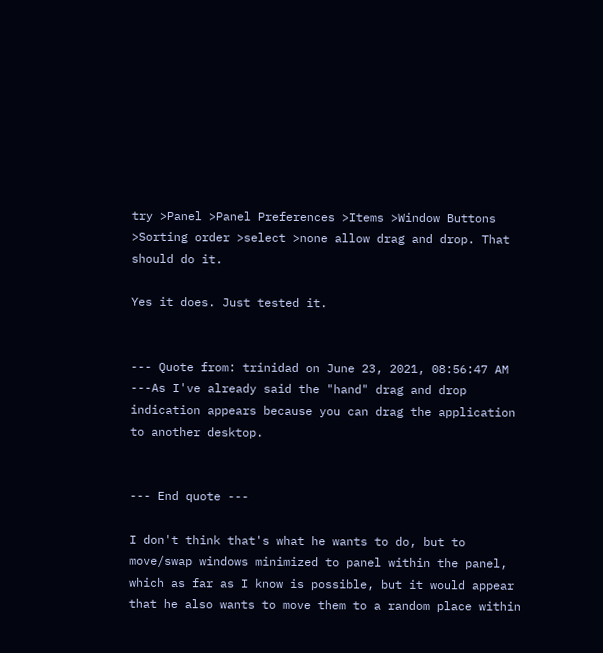try >Panel >Panel Preferences >Items >Window Buttons >Sorting order >select >none allow drag and drop. That should do it.

Yes it does. Just tested it.


--- Quote from: trinidad on June 23, 2021, 08:56:47 AM ---As I've already said the "hand" drag and drop indication appears because you can drag the application to another desktop.


--- End quote ---

I don't think that's what he wants to do, but to move/swap windows minimized to panel within the panel, which as far as I know is possible, but it would appear that he also wants to move them to a random place within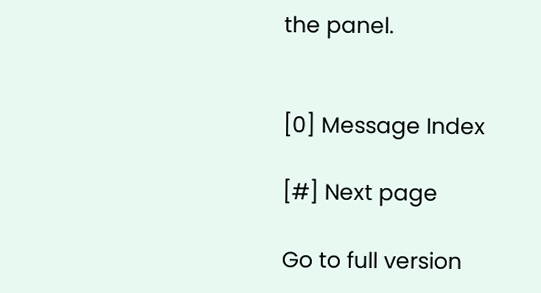the panel.


[0] Message Index

[#] Next page

Go to full version